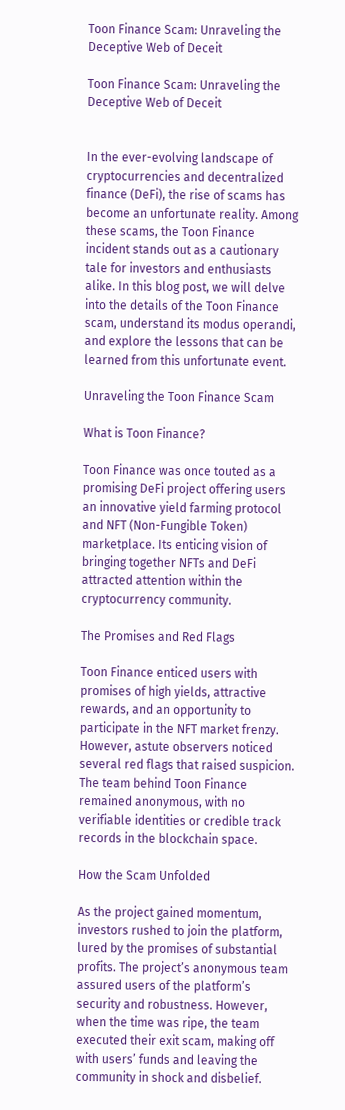Toon Finance Scam: Unraveling the Deceptive Web of Deceit

Toon Finance Scam: Unraveling the Deceptive Web of Deceit


In the ever-evolving landscape of cryptocurrencies and decentralized finance (DeFi), the rise of scams has become an unfortunate reality. Among these scams, the Toon Finance incident stands out as a cautionary tale for investors and enthusiasts alike. In this blog post, we will delve into the details of the Toon Finance scam, understand its modus operandi, and explore the lessons that can be learned from this unfortunate event.

Unraveling the Toon Finance Scam

What is Toon Finance?

Toon Finance was once touted as a promising DeFi project offering users an innovative yield farming protocol and NFT (Non-Fungible Token) marketplace. Its enticing vision of bringing together NFTs and DeFi attracted attention within the cryptocurrency community.

The Promises and Red Flags

Toon Finance enticed users with promises of high yields, attractive rewards, and an opportunity to participate in the NFT market frenzy. However, astute observers noticed several red flags that raised suspicion. The team behind Toon Finance remained anonymous, with no verifiable identities or credible track records in the blockchain space.

How the Scam Unfolded

As the project gained momentum, investors rushed to join the platform, lured by the promises of substantial profits. The project’s anonymous team assured users of the platform’s security and robustness. However, when the time was ripe, the team executed their exit scam, making off with users’ funds and leaving the community in shock and disbelief.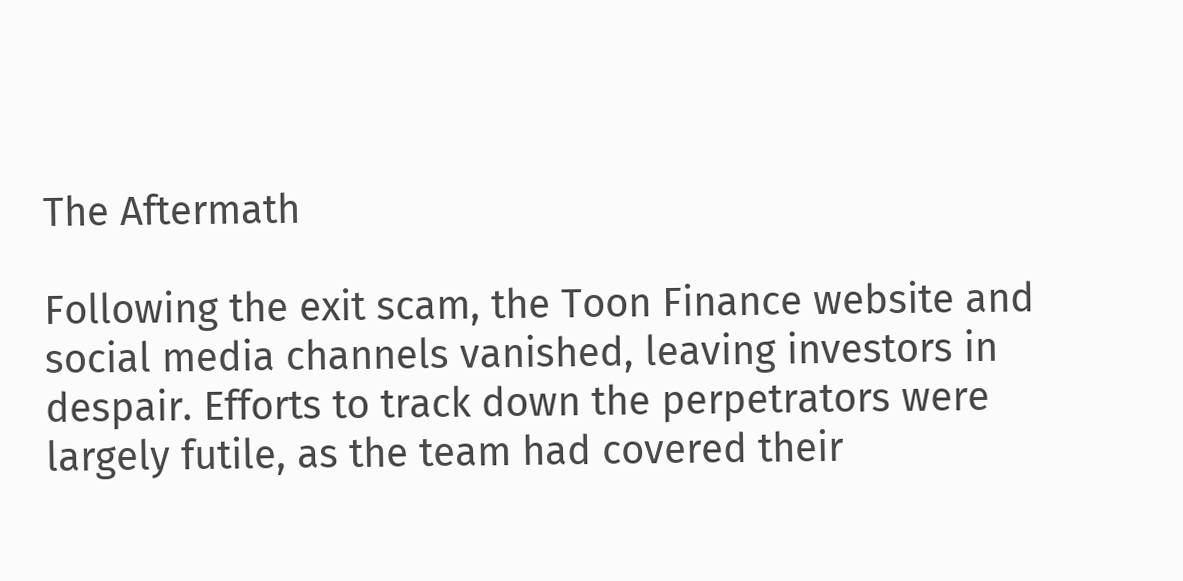The Aftermath

Following the exit scam, the Toon Finance website and social media channels vanished, leaving investors in despair. Efforts to track down the perpetrators were largely futile, as the team had covered their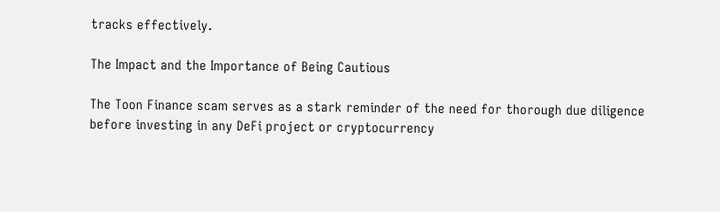tracks effectively.

The Impact and the Importance of Being Cautious

The Toon Finance scam serves as a stark reminder of the need for thorough due diligence before investing in any DeFi project or cryptocurrency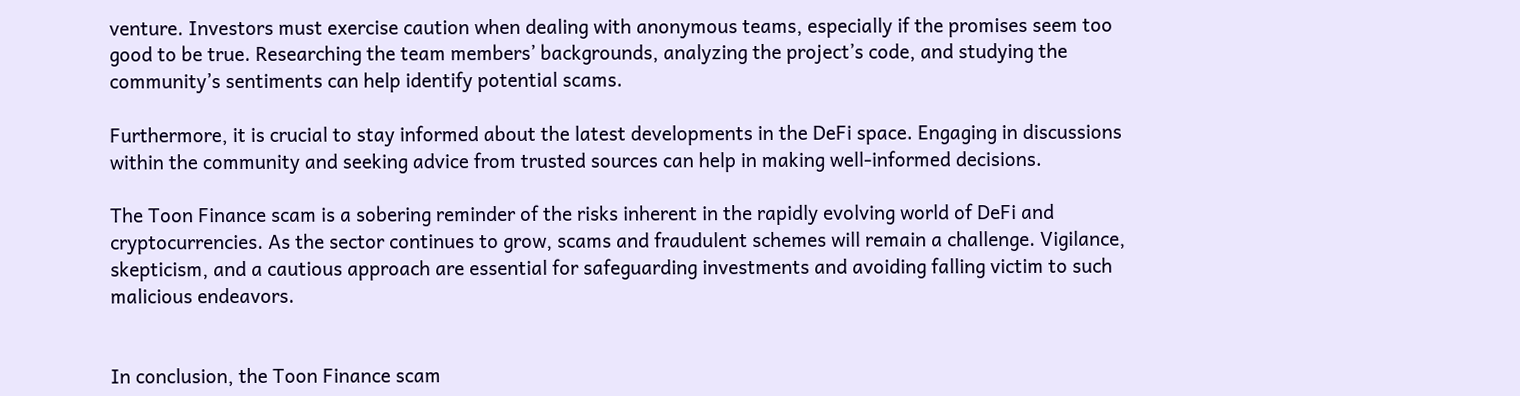venture. Investors must exercise caution when dealing with anonymous teams, especially if the promises seem too good to be true. Researching the team members’ backgrounds, analyzing the project’s code, and studying the community’s sentiments can help identify potential scams.

Furthermore, it is crucial to stay informed about the latest developments in the DeFi space. Engaging in discussions within the community and seeking advice from trusted sources can help in making well-informed decisions.

The Toon Finance scam is a sobering reminder of the risks inherent in the rapidly evolving world of DeFi and cryptocurrencies. As the sector continues to grow, scams and fraudulent schemes will remain a challenge. Vigilance, skepticism, and a cautious approach are essential for safeguarding investments and avoiding falling victim to such malicious endeavors.


In conclusion, the Toon Finance scam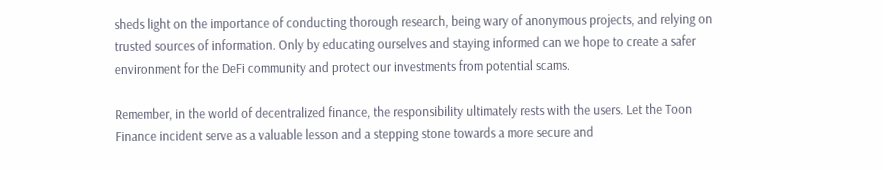sheds light on the importance of conducting thorough research, being wary of anonymous projects, and relying on trusted sources of information. Only by educating ourselves and staying informed can we hope to create a safer environment for the DeFi community and protect our investments from potential scams.

Remember, in the world of decentralized finance, the responsibility ultimately rests with the users. Let the Toon Finance incident serve as a valuable lesson and a stepping stone towards a more secure and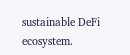sustainable DeFi ecosystem.